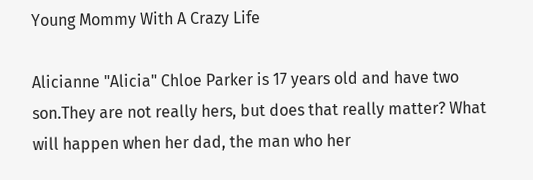Young Mommy With A Crazy Life

Alicianne "Alicia" Chloe Parker is 17 years old and have two son.They are not really hers, but does that really matter? What will happen when her dad, the man who her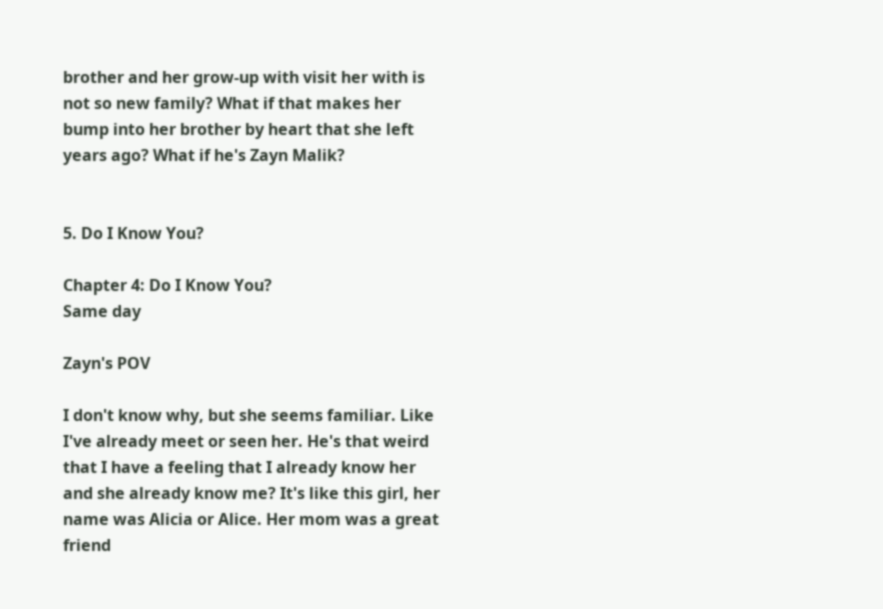brother and her grow-up with visit her with is not so new family? What if that makes her bump into her brother by heart that she left years ago? What if he's Zayn Malik?


5. Do I Know You?

Chapter 4: Do I Know You?
Same day

Zayn's POV

I don't know why, but she seems familiar. Like I've already meet or seen her. He's that weird that I have a feeling that I already know her and she already know me? It's like this girl, her name was Alicia or Alice. Her mom was a great friend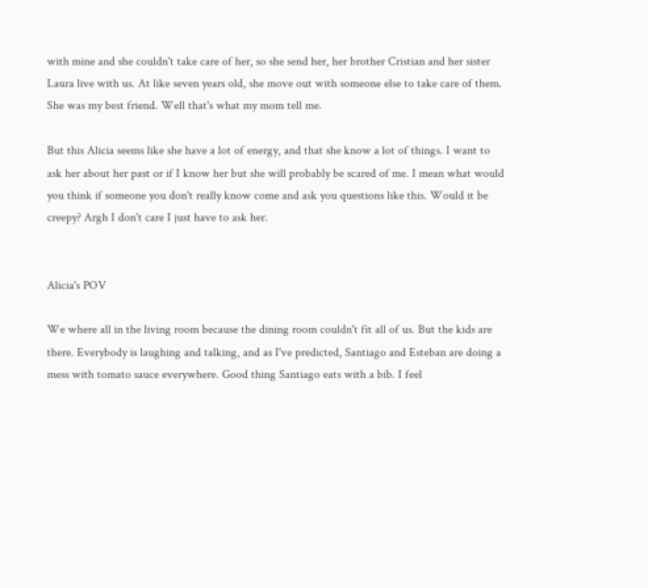with mine and she couldn't take care of her, so she send her, her brother Cristian and her sister Laura live with us. At like seven years old, she move out with someone else to take care of them. She was my best friend. Well that's what my mom tell me.

But this Alicia seems like she have a lot of energy, and that she know a lot of things. I want to ask her about her past or if I know her but she will probably be scared of me. I mean what would you think if someone you don't really know come and ask you questions like this. Would it be creepy? Argh I don't care I just have to ask her.


Alicia's POV

We where all in the living room because the dining room couldn't fit all of us. But the kids are there. Everybody is laughing and talking, and as I've predicted, Santiago and Esteban are doing a mess with tomato sauce everywhere. Good thing Santiago eats with a bib. I feel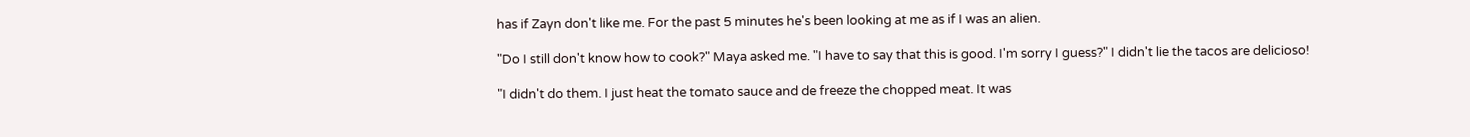has if Zayn don't like me. For the past 5 minutes he's been looking at me as if I was an alien.

"Do I still don't know how to cook?" Maya asked me. "I have to say that this is good. I'm sorry I guess?" I didn't lie the tacos are delicioso!

"I didn't do them. I just heat the tomato sauce and de freeze the chopped meat. It was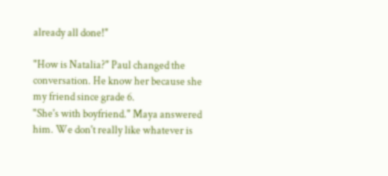already all done!"

"How is Natalia?" Paul changed the conversation. He know her because she my friend since grade 6.
"She's with boyfriend." Maya answered him. We don't really like whatever is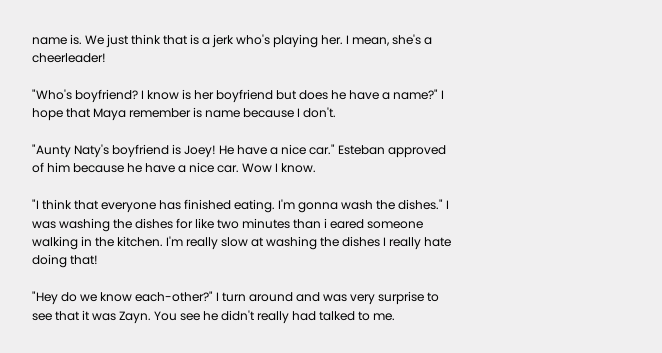name is. We just think that is a jerk who's playing her. I mean, she's a cheerleader!

"Who's boyfriend? I know is her boyfriend but does he have a name?" I hope that Maya remember is name because I don't.

"Aunty Naty's boyfriend is Joey! He have a nice car." Esteban approved of him because he have a nice car. Wow I know.

"I think that everyone has finished eating. I'm gonna wash the dishes." I was washing the dishes for like two minutes than i eared someone walking in the kitchen. I'm really slow at washing the dishes I really hate doing that!

"Hey do we know each-other?" I turn around and was very surprise to see that it was Zayn. You see he didn't really had talked to me.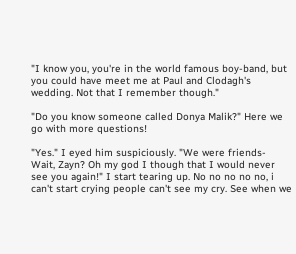"I know you, you're in the world famous boy-band, but you could have meet me at Paul and Clodagh's wedding. Not that I remember though."

"Do you know someone called Donya Malik?" Here we go with more questions!

"Yes." I eyed him suspiciously. "We were friends- Wait, Zayn? Oh my god I though that I would never see you again!" I start tearing up. No no no no no, i can't start crying people can't see my cry. See when we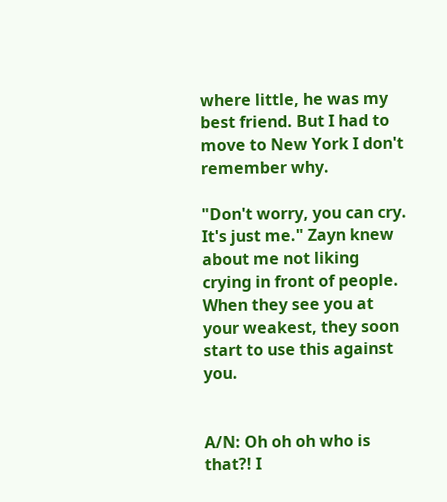where little, he was my best friend. But I had to move to New York I don't remember why.

"Don't worry, you can cry. It's just me." Zayn knew about me not liking crying in front of people. When they see you at your weakest, they soon start to use this against you.


A/N: Oh oh oh who is that?! I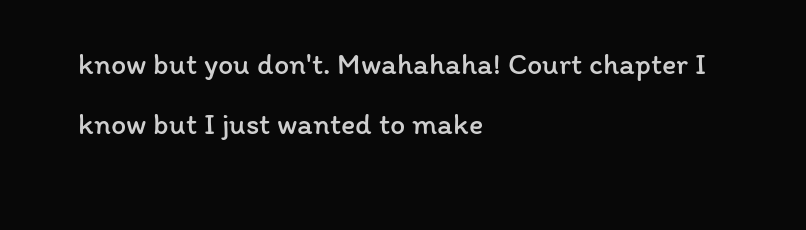know but you don't. Mwahahaha! Court chapter I know but I just wanted to make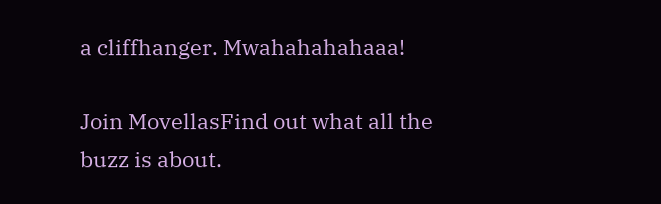a cliffhanger. Mwahahahahaaa!

Join MovellasFind out what all the buzz is about.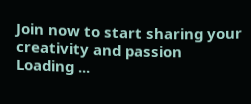Join now to start sharing your creativity and passion
Loading ...